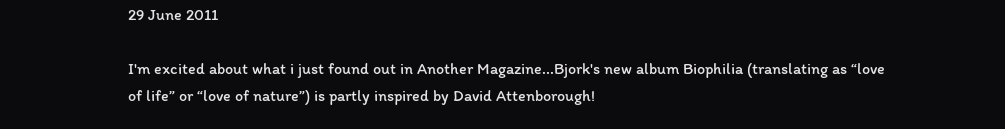29 June 2011

I'm excited about what i just found out in Another Magazine...Bjork's new album Biophilia (translating as “love of life” or “love of nature”) is partly inspired by David Attenborough!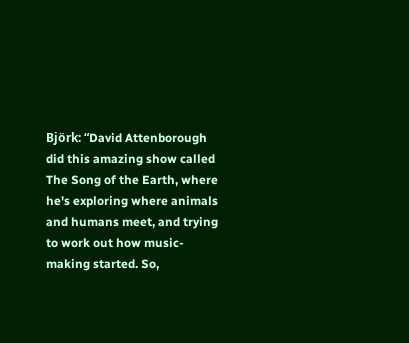Björk: “David Attenborough did this amazing show called The Song of the Earth, where he's exploring where animals and humans meet, and trying to work out how music-making started. So,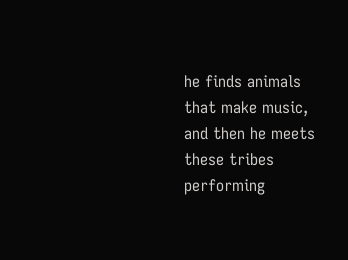he finds animals that make music, and then he meets these tribes performing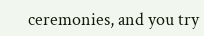ceremonies, and you try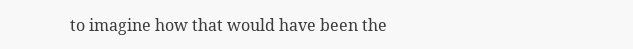to imagine how that would have been the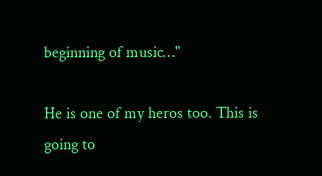beginning of music…"

He is one of my heros too. This is going to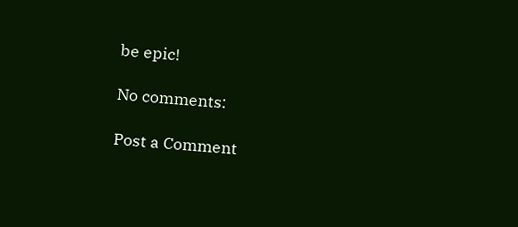be epic!

No comments:

Post a Comment